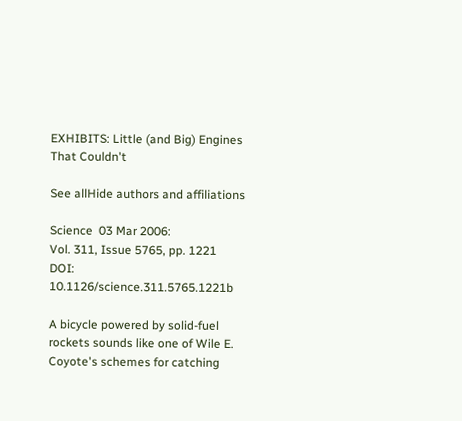EXHIBITS: Little (and Big) Engines That Couldn't

See allHide authors and affiliations

Science  03 Mar 2006:
Vol. 311, Issue 5765, pp. 1221
DOI: 10.1126/science.311.5765.1221b

A bicycle powered by solid-fuel rockets sounds like one of Wile E. Coyote's schemes for catching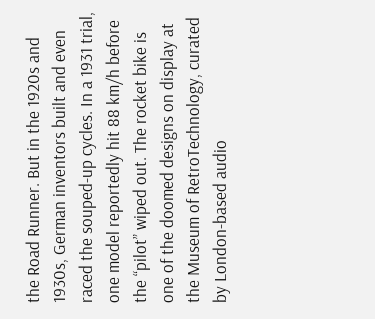the Road Runner. But in the 1920s and 1930s, German inventors built and even raced the souped-up cycles. In a 1931 trial, one model reportedly hit 88 km/h before the “pilot” wiped out. The rocket bike is one of the doomed designs on display at the Museum of RetroTechnology, curated by London-based audio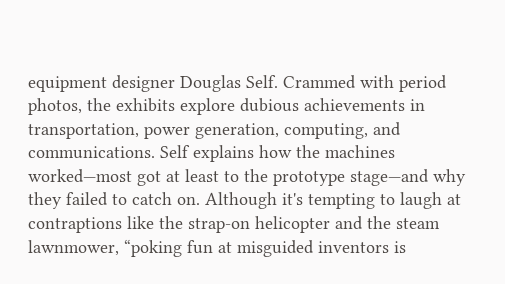equipment designer Douglas Self. Crammed with period photos, the exhibits explore dubious achievements in transportation, power generation, computing, and communications. Self explains how the machines worked—most got at least to the prototype stage—and why they failed to catch on. Although it's tempting to laugh at contraptions like the strap-on helicopter and the steam lawnmower, “poking fun at misguided inventors is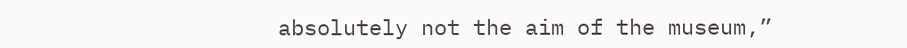absolutely not the aim of the museum,”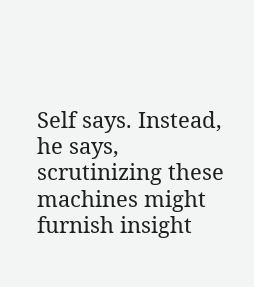Self says. Instead, he says, scrutinizing these machines might furnish insight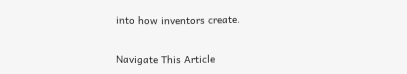into how inventors create.


Navigate This Article